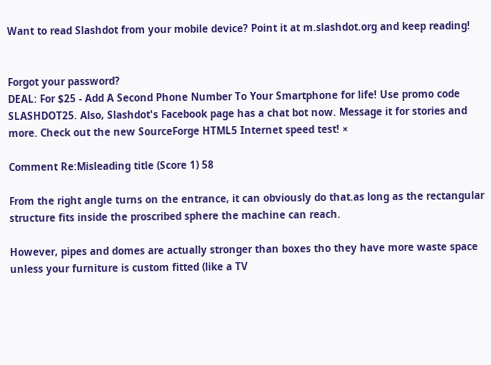Want to read Slashdot from your mobile device? Point it at m.slashdot.org and keep reading!


Forgot your password?
DEAL: For $25 - Add A Second Phone Number To Your Smartphone for life! Use promo code SLASHDOT25. Also, Slashdot's Facebook page has a chat bot now. Message it for stories and more. Check out the new SourceForge HTML5 Internet speed test! ×

Comment Re:Misleading title (Score 1) 58

From the right angle turns on the entrance, it can obviously do that.as long as the rectangular structure fits inside the proscribed sphere the machine can reach.

However, pipes and domes are actually stronger than boxes tho they have more waste space unless your furniture is custom fitted (like a TV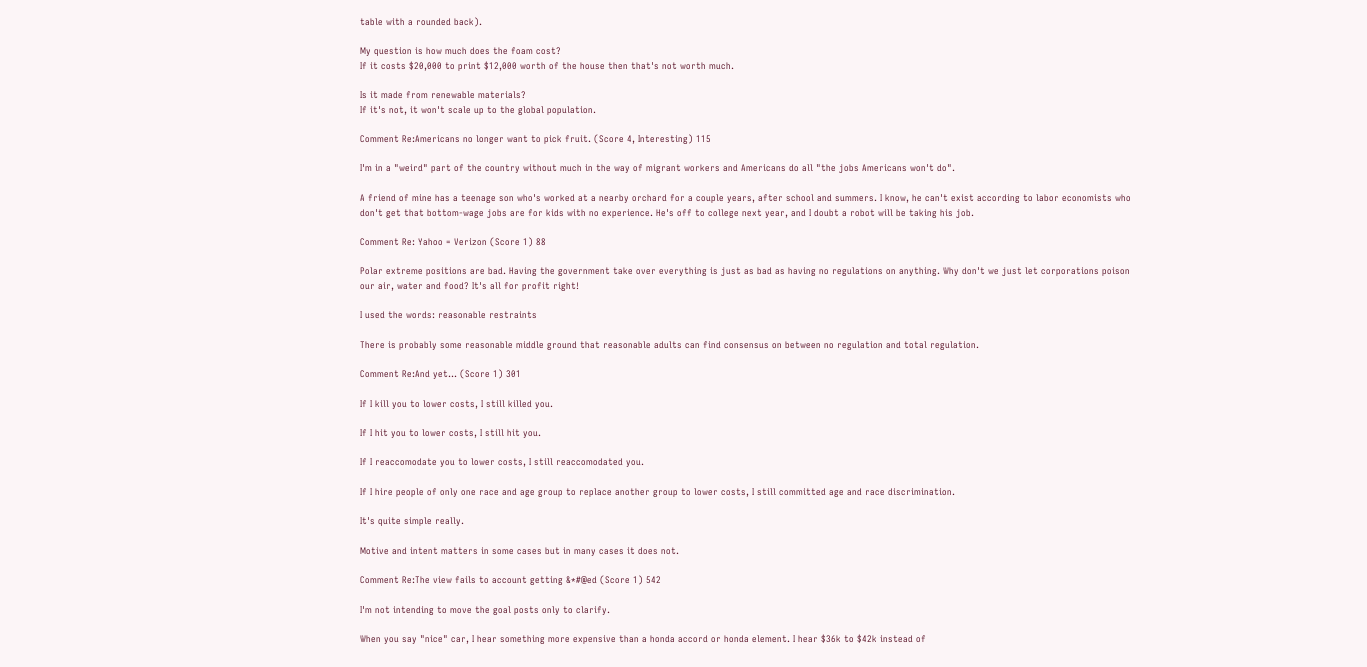table with a rounded back).

My question is how much does the foam cost?
If it costs $20,000 to print $12,000 worth of the house then that's not worth much.

Is it made from renewable materials?
If it's not, it won't scale up to the global population.

Comment Re:Americans no longer want to pick fruit. (Score 4, Interesting) 115

I'm in a "weird" part of the country without much in the way of migrant workers and Americans do all "the jobs Americans won't do".

A friend of mine has a teenage son who's worked at a nearby orchard for a couple years, after school and summers. I know, he can't exist according to labor economists who don't get that bottom-wage jobs are for kids with no experience. He's off to college next year, and I doubt a robot will be taking his job.

Comment Re: Yahoo = Verizon (Score 1) 88

Polar extreme positions are bad. Having the government take over everything is just as bad as having no regulations on anything. Why don't we just let corporations poison our air, water and food? It's all for profit right!

I used the words: reasonable restraints

There is probably some reasonable middle ground that reasonable adults can find consensus on between no regulation and total regulation.

Comment Re:And yet... (Score 1) 301

If I kill you to lower costs, I still killed you.

If I hit you to lower costs, I still hit you.

If I reaccomodate you to lower costs, I still reaccomodated you.

If I hire people of only one race and age group to replace another group to lower costs, I still committed age and race discrimination.

It's quite simple really.

Motive and intent matters in some cases but in many cases it does not.

Comment Re:The view fails to account getting &*#@ed (Score 1) 542

I'm not intending to move the goal posts only to clarify.

When you say "nice" car, I hear something more expensive than a honda accord or honda element. I hear $36k to $42k instead of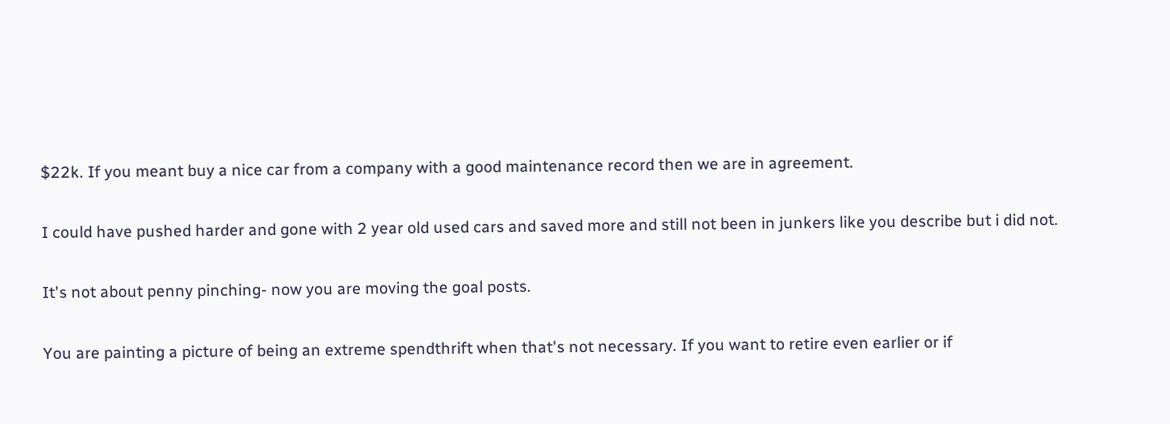$22k. If you meant buy a nice car from a company with a good maintenance record then we are in agreement.

I could have pushed harder and gone with 2 year old used cars and saved more and still not been in junkers like you describe but i did not.

It's not about penny pinching- now you are moving the goal posts.

You are painting a picture of being an extreme spendthrift when that's not necessary. If you want to retire even earlier or if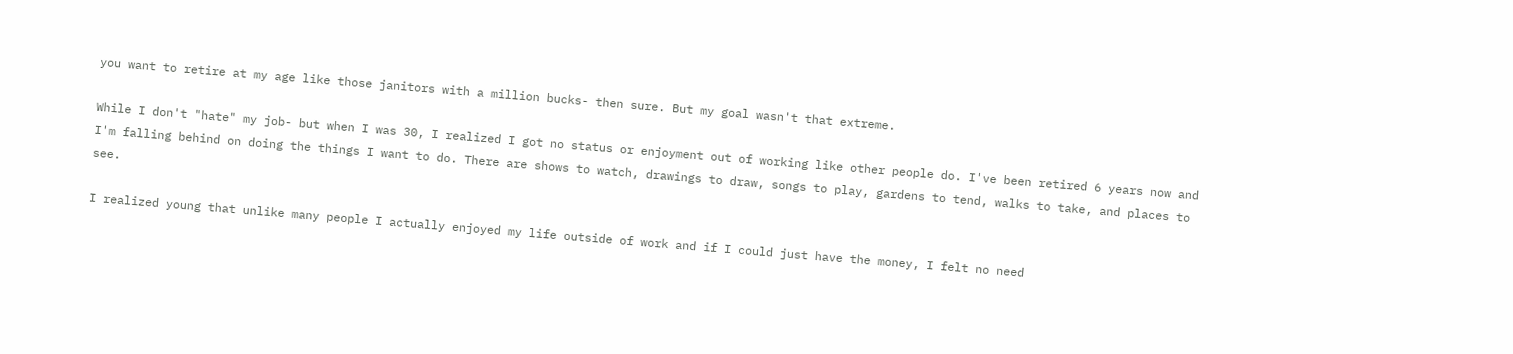you want to retire at my age like those janitors with a million bucks- then sure. But my goal wasn't that extreme.

While I don't "hate" my job- but when I was 30, I realized I got no status or enjoyment out of working like other people do. I've been retired 6 years now and I'm falling behind on doing the things I want to do. There are shows to watch, drawings to draw, songs to play, gardens to tend, walks to take, and places to see.

I realized young that unlike many people I actually enjoyed my life outside of work and if I could just have the money, I felt no need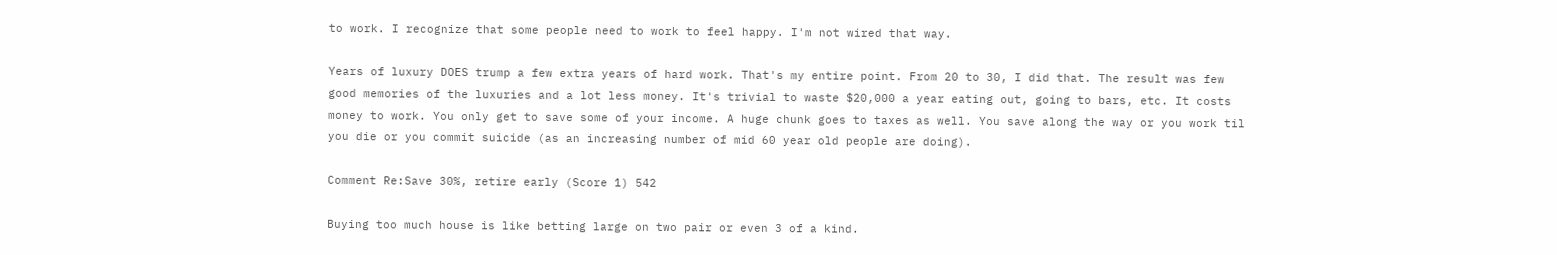to work. I recognize that some people need to work to feel happy. I'm not wired that way.

Years of luxury DOES trump a few extra years of hard work. That's my entire point. From 20 to 30, I did that. The result was few good memories of the luxuries and a lot less money. It's trivial to waste $20,000 a year eating out, going to bars, etc. It costs money to work. You only get to save some of your income. A huge chunk goes to taxes as well. You save along the way or you work til you die or you commit suicide (as an increasing number of mid 60 year old people are doing).

Comment Re:Save 30%, retire early (Score 1) 542

Buying too much house is like betting large on two pair or even 3 of a kind.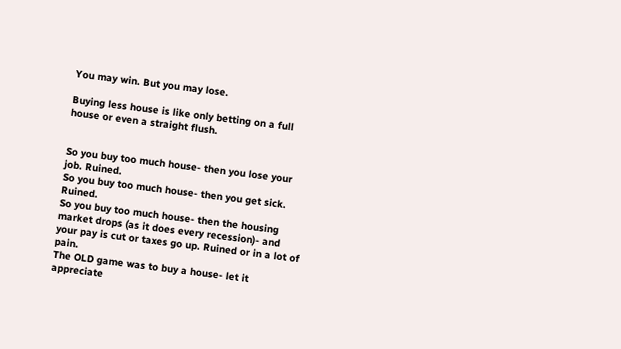You may win. But you may lose.

Buying less house is like only betting on a full house or even a straight flush.


So you buy too much house- then you lose your job. Ruined.
So you buy too much house- then you get sick. Ruined.
So you buy too much house- then the housing market drops (as it does every recession)- and your pay is cut or taxes go up. Ruined or in a lot of pain.
The OLD game was to buy a house- let it appreciate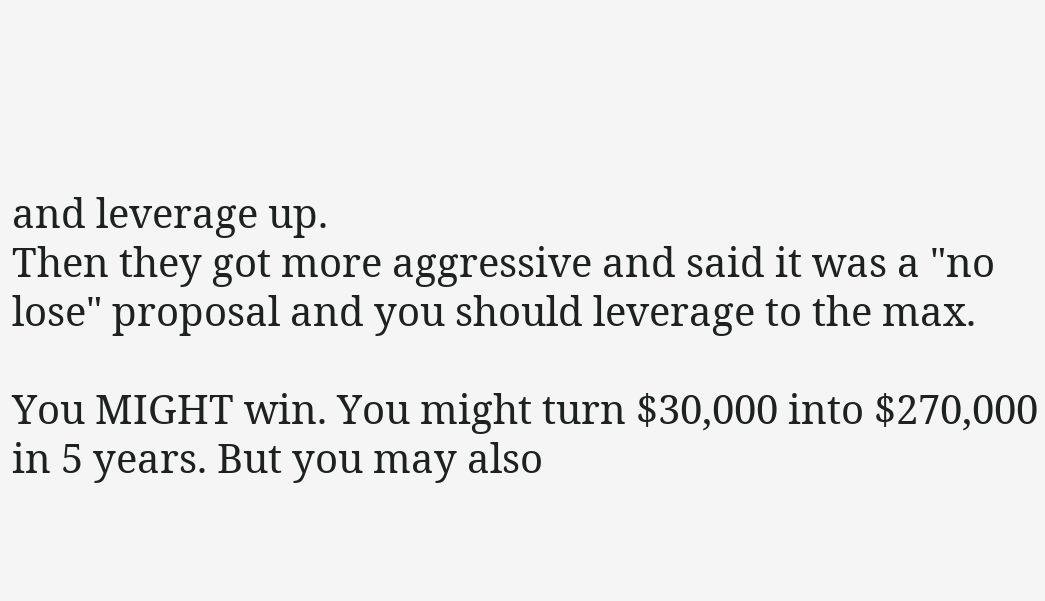and leverage up.
Then they got more aggressive and said it was a "no lose" proposal and you should leverage to the max.

You MIGHT win. You might turn $30,000 into $270,000 in 5 years. But you may also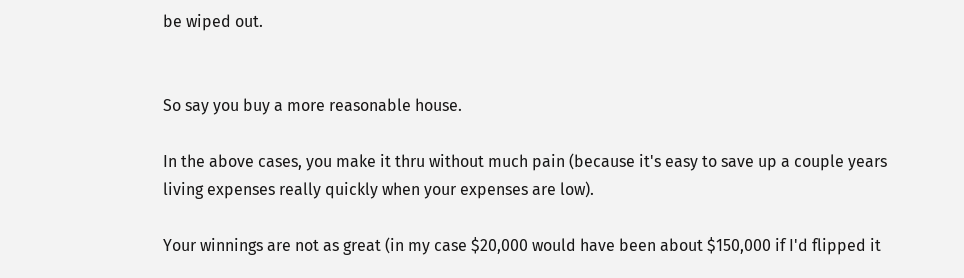be wiped out.


So say you buy a more reasonable house.

In the above cases, you make it thru without much pain (because it's easy to save up a couple years living expenses really quickly when your expenses are low).

Your winnings are not as great (in my case $20,000 would have been about $150,000 if I'd flipped it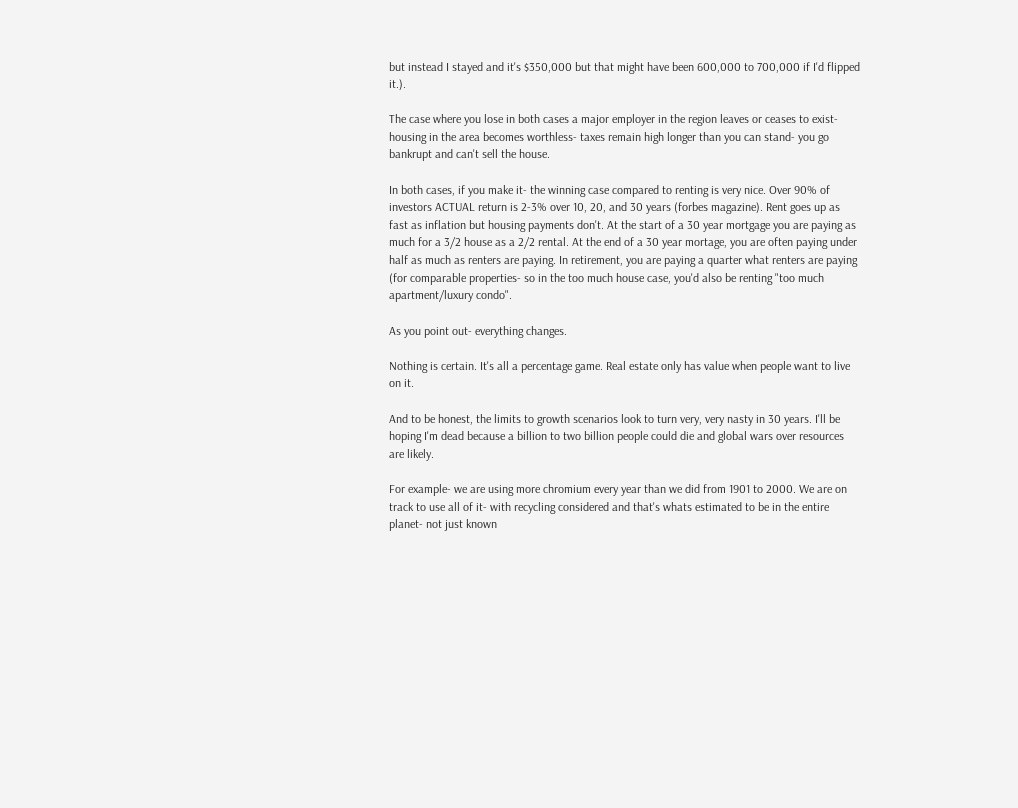but instead I stayed and it's $350,000 but that might have been 600,000 to 700,000 if I'd flipped it.).

The case where you lose in both cases a major employer in the region leaves or ceases to exist- housing in the area becomes worthless- taxes remain high longer than you can stand- you go bankrupt and can't sell the house.

In both cases, if you make it- the winning case compared to renting is very nice. Over 90% of investors ACTUAL return is 2-3% over 10, 20, and 30 years (forbes magazine). Rent goes up as fast as inflation but housing payments don't. At the start of a 30 year mortgage you are paying as much for a 3/2 house as a 2/2 rental. At the end of a 30 year mortage, you are often paying under half as much as renters are paying. In retirement, you are paying a quarter what renters are paying (for comparable properties- so in the too much house case, you'd also be renting "too much apartment/luxury condo".

As you point out- everything changes.

Nothing is certain. It's all a percentage game. Real estate only has value when people want to live on it.

And to be honest, the limits to growth scenarios look to turn very, very nasty in 30 years. I'll be hoping I'm dead because a billion to two billion people could die and global wars over resources are likely.

For example- we are using more chromium every year than we did from 1901 to 2000. We are on track to use all of it- with recycling considered and that's whats estimated to be in the entire planet- not just known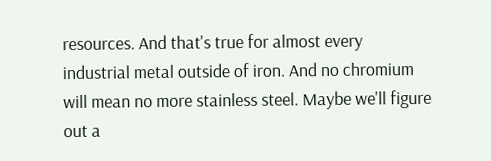resources. And that's true for almost every industrial metal outside of iron. And no chromium will mean no more stainless steel. Maybe we'll figure out a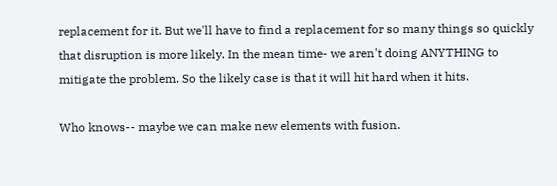replacement for it. But we'll have to find a replacement for so many things so quickly that disruption is more likely. In the mean time- we aren't doing ANYTHING to mitigate the problem. So the likely case is that it will hit hard when it hits.

Who knows-- maybe we can make new elements with fusion.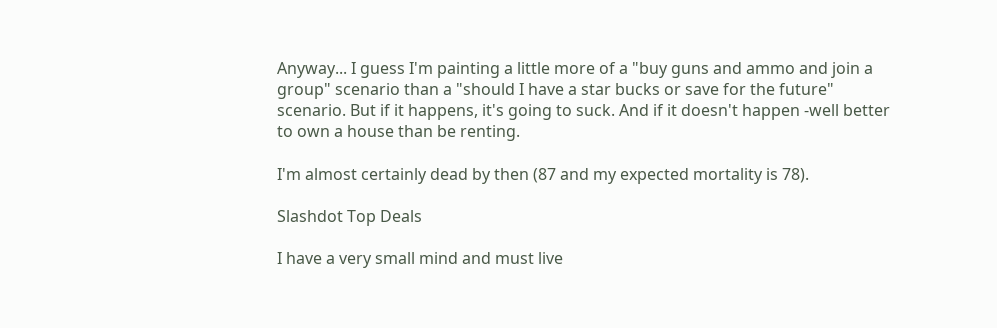Anyway... I guess I'm painting a little more of a "buy guns and ammo and join a group" scenario than a "should I have a star bucks or save for the future" scenario. But if it happens, it's going to suck. And if it doesn't happen -well better to own a house than be renting.

I'm almost certainly dead by then (87 and my expected mortality is 78).

Slashdot Top Deals

I have a very small mind and must live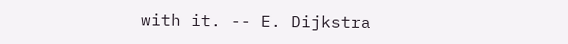with it. -- E. Dijkstra